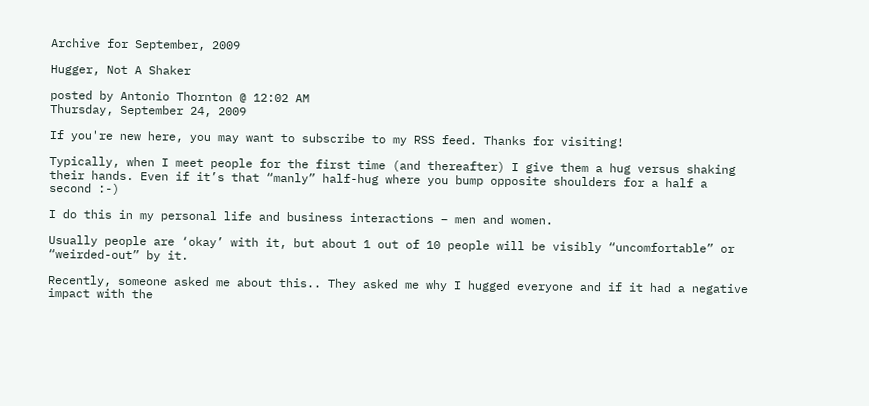Archive for September, 2009

Hugger, Not A Shaker

posted by Antonio Thornton @ 12:02 AM
Thursday, September 24, 2009

If you're new here, you may want to subscribe to my RSS feed. Thanks for visiting!

Typically, when I meet people for the first time (and thereafter) I give them a hug versus shaking their hands. Even if it’s that “manly” half-hug where you bump opposite shoulders for a half a second :-)

I do this in my personal life and business interactions – men and women.

Usually people are ‘okay’ with it, but about 1 out of 10 people will be visibly “uncomfortable” or “weirded-out” by it.

Recently, someone asked me about this.. They asked me why I hugged everyone and if it had a negative impact with the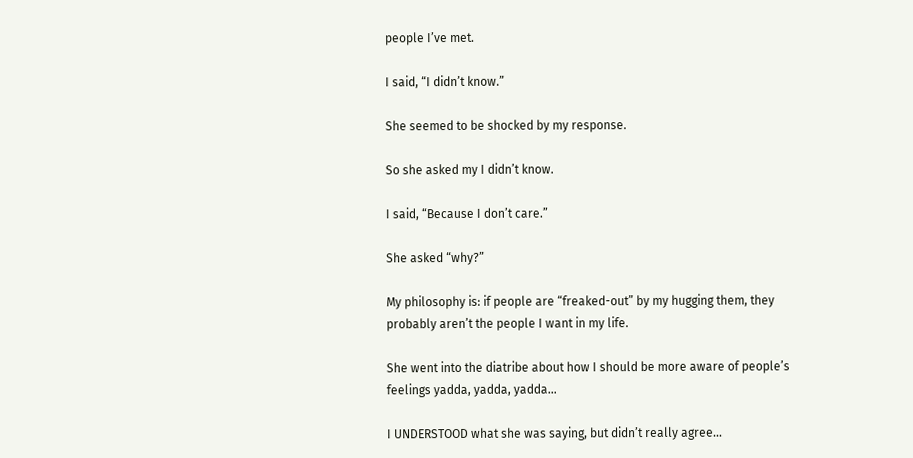people I’ve met.

I said, “I didn’t know.”

She seemed to be shocked by my response.

So she asked my I didn’t know.

I said, “Because I don’t care.”

She asked “why?”

My philosophy is: if people are “freaked-out” by my hugging them, they probably aren’t the people I want in my life.

She went into the diatribe about how I should be more aware of people’s feelings yadda, yadda, yadda…

I UNDERSTOOD what she was saying, but didn’t really agree…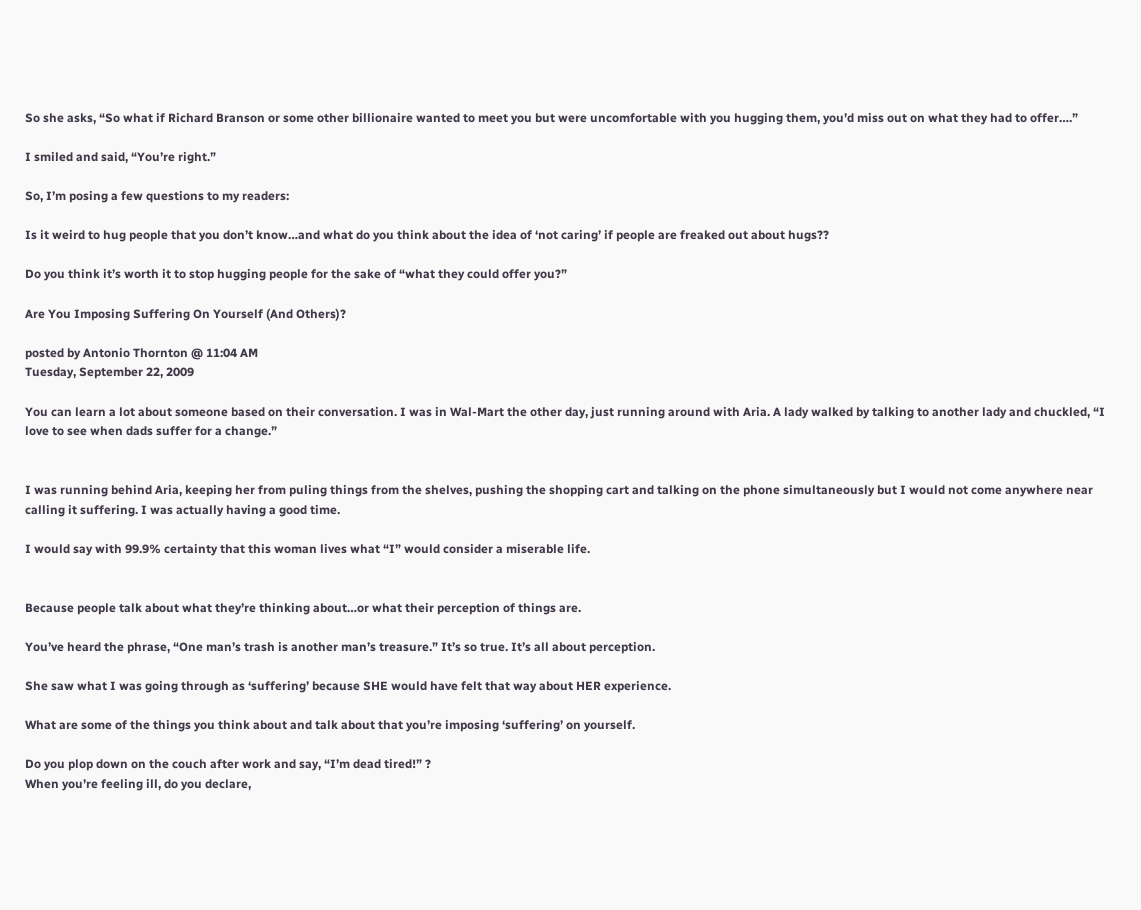So she asks, “So what if Richard Branson or some other billionaire wanted to meet you but were uncomfortable with you hugging them, you’d miss out on what they had to offer….”

I smiled and said, “You’re right.”

So, I’m posing a few questions to my readers:

Is it weird to hug people that you don’t know…and what do you think about the idea of ‘not caring’ if people are freaked out about hugs??

Do you think it’s worth it to stop hugging people for the sake of “what they could offer you?”

Are You Imposing Suffering On Yourself (And Others)?

posted by Antonio Thornton @ 11:04 AM
Tuesday, September 22, 2009

You can learn a lot about someone based on their conversation. I was in Wal-Mart the other day, just running around with Aria. A lady walked by talking to another lady and chuckled, “I love to see when dads suffer for a change.”


I was running behind Aria, keeping her from puling things from the shelves, pushing the shopping cart and talking on the phone simultaneously but I would not come anywhere near calling it suffering. I was actually having a good time.

I would say with 99.9% certainty that this woman lives what “I” would consider a miserable life.


Because people talk about what they’re thinking about…or what their perception of things are.

You’ve heard the phrase, “One man’s trash is another man’s treasure.” It’s so true. It’s all about perception.

She saw what I was going through as ‘suffering’ because SHE would have felt that way about HER experience.

What are some of the things you think about and talk about that you’re imposing ‘suffering’ on yourself.

Do you plop down on the couch after work and say, “I’m dead tired!” ?
When you’re feeling ill, do you declare,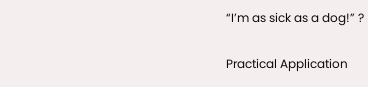“I’m as sick as a dog!” ?

Practical Application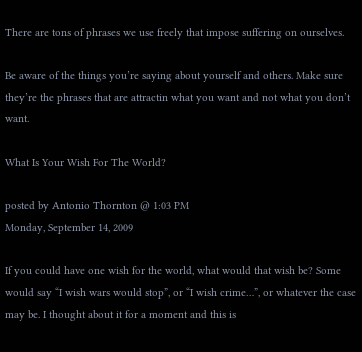There are tons of phrases we use freely that impose suffering on ourselves.

Be aware of the things you’re saying about yourself and others. Make sure they’re the phrases that are attractin what you want and not what you don’t want.

What Is Your Wish For The World?

posted by Antonio Thornton @ 1:03 PM
Monday, September 14, 2009

If you could have one wish for the world, what would that wish be? Some would say “I wish wars would stop”, or “I wish crime…”, or whatever the case may be. I thought about it for a moment and this is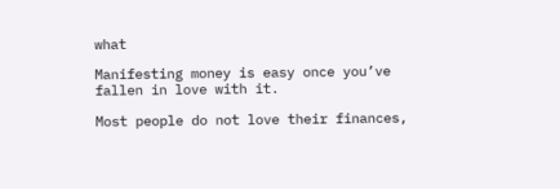what

Manifesting money is easy once you’ve fallen in love with it.

Most people do not love their finances,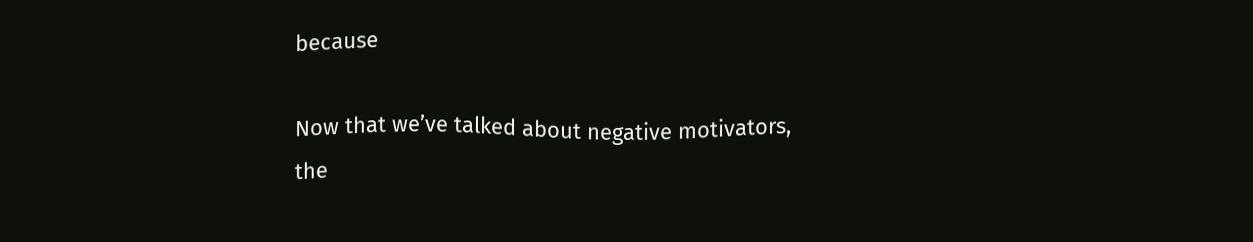because

Now that we’ve talked about negative motivators, the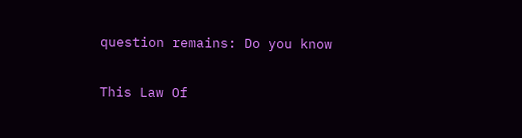question remains: Do you know

This Law Of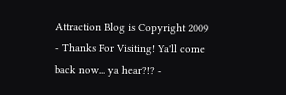Attraction Blog is Copyright 2009
- Thanks For Visiting! Ya'll come back now... ya hear?!? -